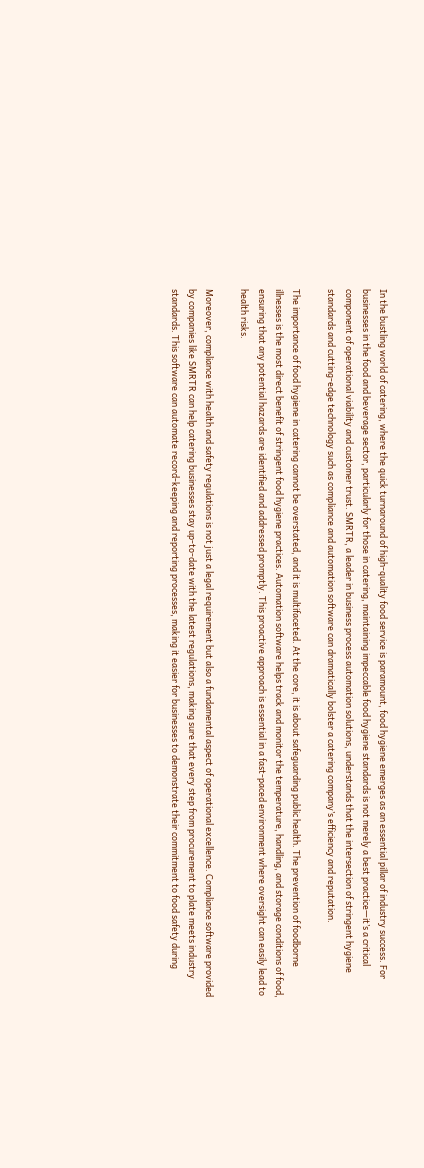In the bustling world of catering, where the quick turnaround of high-quality food service is paramount, food hygiene emerges as an essential pillar of industry success. For businesses in the food and beverage sector, particularly for those in catering, maintaining impeccable food hygiene standards is not merely a best practice—it’s a critical component of operational viability and customer trust. SMRTR, a leader in business process automation solutions, understands that the intersection of stringent hygiene standards and cutting-edge technology such as compliance and automation software can dramatically bolster a catering company’s efficiency and reputation.

The importance of food hygiene in catering cannot be overstated, and it is multifaceted. At the core, it is about safeguarding public health. The prevention of foodborne illnesses is the most direct benefit of stringent food hygiene practices. Automation software helps track and monitor the temperature, handling, and storage conditions of food, ensuring that any potential hazards are identified and addressed promptly. This proactive approach is essential in a fast-paced environment where oversight can easily lead to health risks.

Moreover, compliance with health and safety regulations is not just a legal requirement but also a fundamental aspect of operational excellence. Compliance software provided by companies like SMRTR can help catering businesses stay up-to-date with the latest regulations, making sure that every step from procurement to plate meets industry standards. This software can automate record-keeping and reporting processes, making it easier for businesses to demonstrate their commitment to food safety during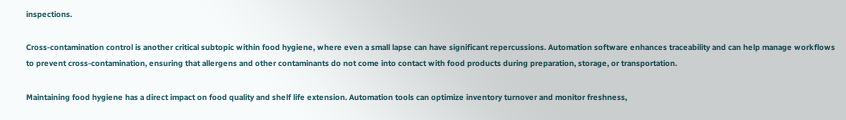inspections.

Cross-contamination control is another critical subtopic within food hygiene, where even a small lapse can have significant repercussions. Automation software enhances traceability and can help manage workflows to prevent cross-contamination, ensuring that allergens and other contaminants do not come into contact with food products during preparation, storage, or transportation.

Maintaining food hygiene has a direct impact on food quality and shelf life extension. Automation tools can optimize inventory turnover and monitor freshness,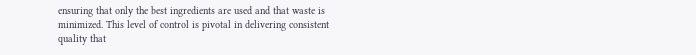ensuring that only the best ingredients are used and that waste is minimized. This level of control is pivotal in delivering consistent quality that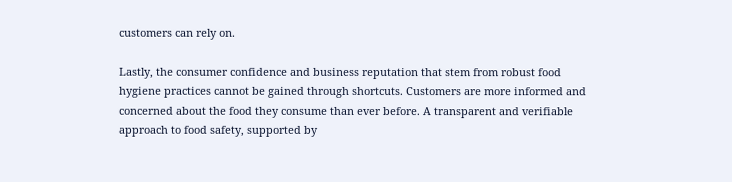customers can rely on.

Lastly, the consumer confidence and business reputation that stem from robust food hygiene practices cannot be gained through shortcuts. Customers are more informed and concerned about the food they consume than ever before. A transparent and verifiable approach to food safety, supported by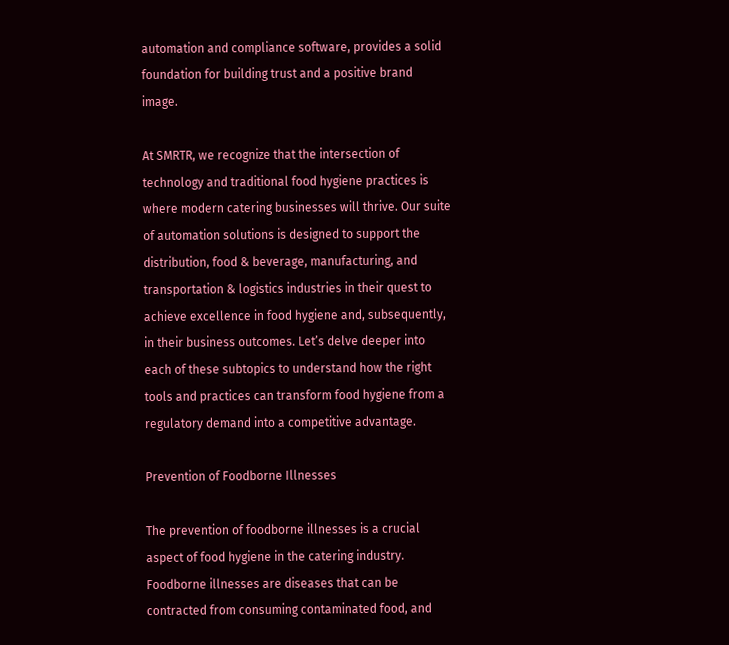automation and compliance software, provides a solid foundation for building trust and a positive brand image.

At SMRTR, we recognize that the intersection of technology and traditional food hygiene practices is where modern catering businesses will thrive. Our suite of automation solutions is designed to support the distribution, food & beverage, manufacturing, and transportation & logistics industries in their quest to achieve excellence in food hygiene and, subsequently, in their business outcomes. Let’s delve deeper into each of these subtopics to understand how the right tools and practices can transform food hygiene from a regulatory demand into a competitive advantage.

Prevention of Foodborne Illnesses

The prevention of foodborne illnesses is a crucial aspect of food hygiene in the catering industry. Foodborne illnesses are diseases that can be contracted from consuming contaminated food, and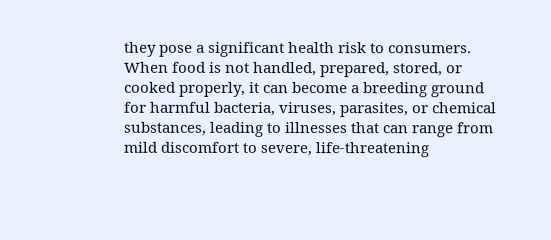they pose a significant health risk to consumers. When food is not handled, prepared, stored, or cooked properly, it can become a breeding ground for harmful bacteria, viruses, parasites, or chemical substances, leading to illnesses that can range from mild discomfort to severe, life-threatening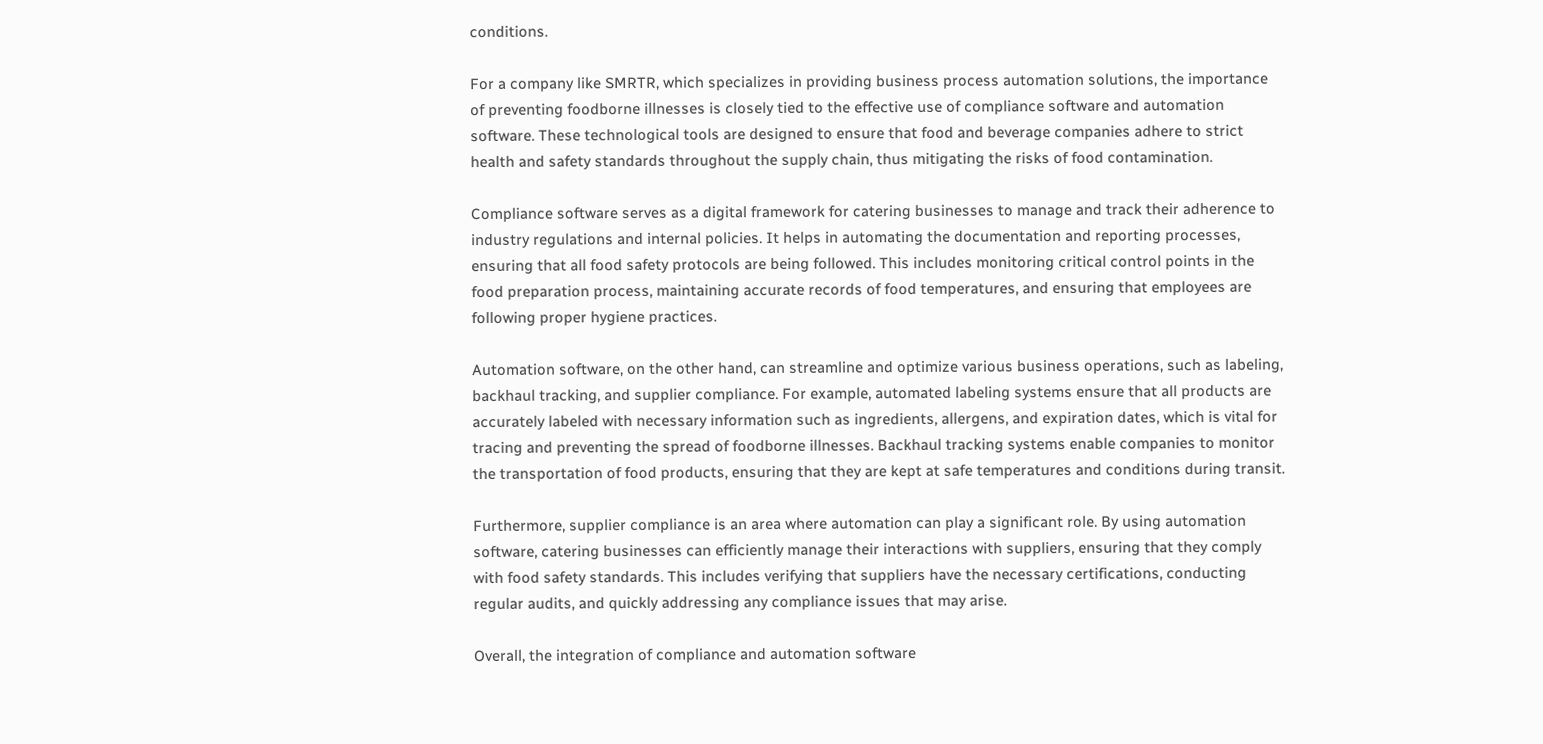conditions.

For a company like SMRTR, which specializes in providing business process automation solutions, the importance of preventing foodborne illnesses is closely tied to the effective use of compliance software and automation software. These technological tools are designed to ensure that food and beverage companies adhere to strict health and safety standards throughout the supply chain, thus mitigating the risks of food contamination.

Compliance software serves as a digital framework for catering businesses to manage and track their adherence to industry regulations and internal policies. It helps in automating the documentation and reporting processes, ensuring that all food safety protocols are being followed. This includes monitoring critical control points in the food preparation process, maintaining accurate records of food temperatures, and ensuring that employees are following proper hygiene practices.

Automation software, on the other hand, can streamline and optimize various business operations, such as labeling, backhaul tracking, and supplier compliance. For example, automated labeling systems ensure that all products are accurately labeled with necessary information such as ingredients, allergens, and expiration dates, which is vital for tracing and preventing the spread of foodborne illnesses. Backhaul tracking systems enable companies to monitor the transportation of food products, ensuring that they are kept at safe temperatures and conditions during transit.

Furthermore, supplier compliance is an area where automation can play a significant role. By using automation software, catering businesses can efficiently manage their interactions with suppliers, ensuring that they comply with food safety standards. This includes verifying that suppliers have the necessary certifications, conducting regular audits, and quickly addressing any compliance issues that may arise.

Overall, the integration of compliance and automation software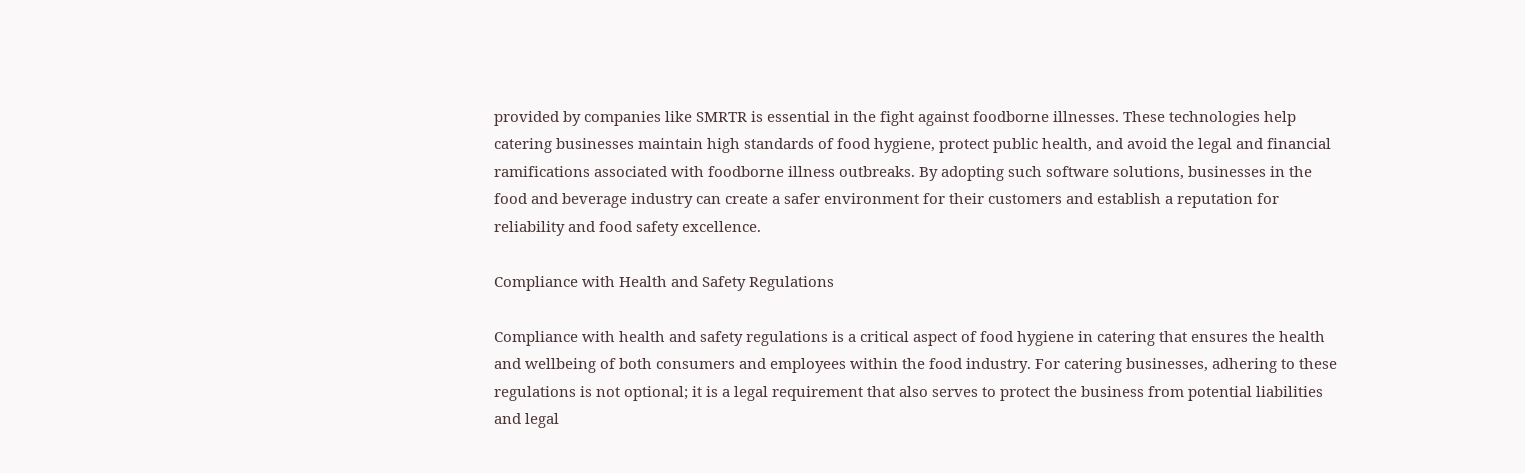provided by companies like SMRTR is essential in the fight against foodborne illnesses. These technologies help catering businesses maintain high standards of food hygiene, protect public health, and avoid the legal and financial ramifications associated with foodborne illness outbreaks. By adopting such software solutions, businesses in the food and beverage industry can create a safer environment for their customers and establish a reputation for reliability and food safety excellence.

Compliance with Health and Safety Regulations

Compliance with health and safety regulations is a critical aspect of food hygiene in catering that ensures the health and wellbeing of both consumers and employees within the food industry. For catering businesses, adhering to these regulations is not optional; it is a legal requirement that also serves to protect the business from potential liabilities and legal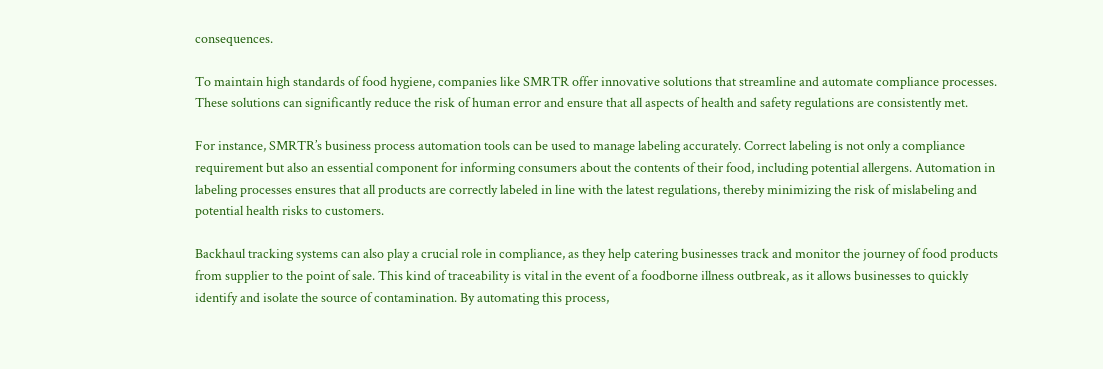consequences.

To maintain high standards of food hygiene, companies like SMRTR offer innovative solutions that streamline and automate compliance processes. These solutions can significantly reduce the risk of human error and ensure that all aspects of health and safety regulations are consistently met.

For instance, SMRTR’s business process automation tools can be used to manage labeling accurately. Correct labeling is not only a compliance requirement but also an essential component for informing consumers about the contents of their food, including potential allergens. Automation in labeling processes ensures that all products are correctly labeled in line with the latest regulations, thereby minimizing the risk of mislabeling and potential health risks to customers.

Backhaul tracking systems can also play a crucial role in compliance, as they help catering businesses track and monitor the journey of food products from supplier to the point of sale. This kind of traceability is vital in the event of a foodborne illness outbreak, as it allows businesses to quickly identify and isolate the source of contamination. By automating this process,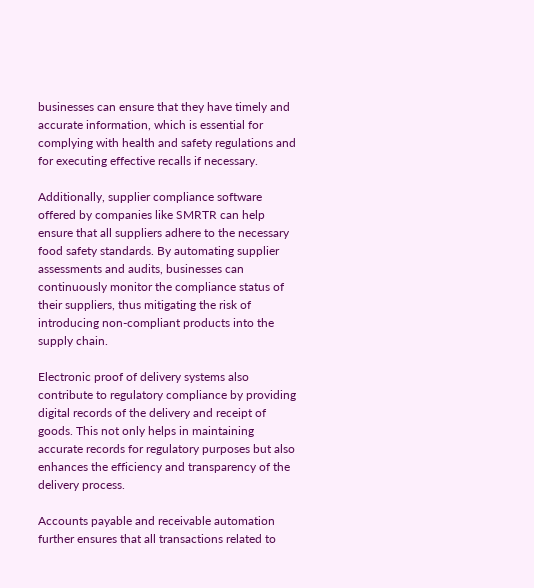businesses can ensure that they have timely and accurate information, which is essential for complying with health and safety regulations and for executing effective recalls if necessary.

Additionally, supplier compliance software offered by companies like SMRTR can help ensure that all suppliers adhere to the necessary food safety standards. By automating supplier assessments and audits, businesses can continuously monitor the compliance status of their suppliers, thus mitigating the risk of introducing non-compliant products into the supply chain.

Electronic proof of delivery systems also contribute to regulatory compliance by providing digital records of the delivery and receipt of goods. This not only helps in maintaining accurate records for regulatory purposes but also enhances the efficiency and transparency of the delivery process.

Accounts payable and receivable automation further ensures that all transactions related to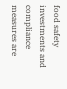food safety investments and compliance measures are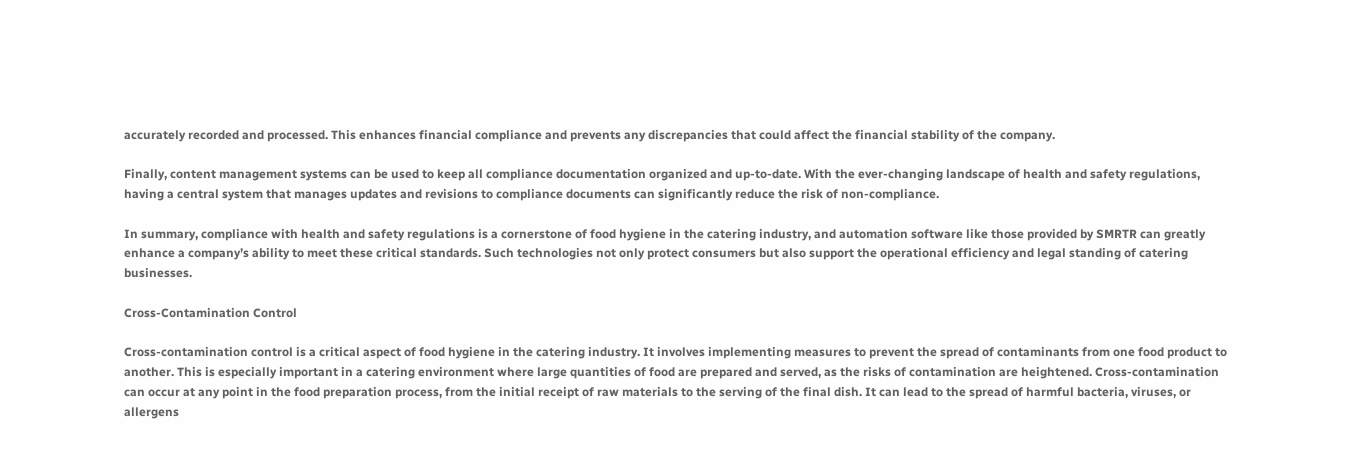accurately recorded and processed. This enhances financial compliance and prevents any discrepancies that could affect the financial stability of the company.

Finally, content management systems can be used to keep all compliance documentation organized and up-to-date. With the ever-changing landscape of health and safety regulations, having a central system that manages updates and revisions to compliance documents can significantly reduce the risk of non-compliance.

In summary, compliance with health and safety regulations is a cornerstone of food hygiene in the catering industry, and automation software like those provided by SMRTR can greatly enhance a company’s ability to meet these critical standards. Such technologies not only protect consumers but also support the operational efficiency and legal standing of catering businesses.

Cross-Contamination Control

Cross-contamination control is a critical aspect of food hygiene in the catering industry. It involves implementing measures to prevent the spread of contaminants from one food product to another. This is especially important in a catering environment where large quantities of food are prepared and served, as the risks of contamination are heightened. Cross-contamination can occur at any point in the food preparation process, from the initial receipt of raw materials to the serving of the final dish. It can lead to the spread of harmful bacteria, viruses, or allergens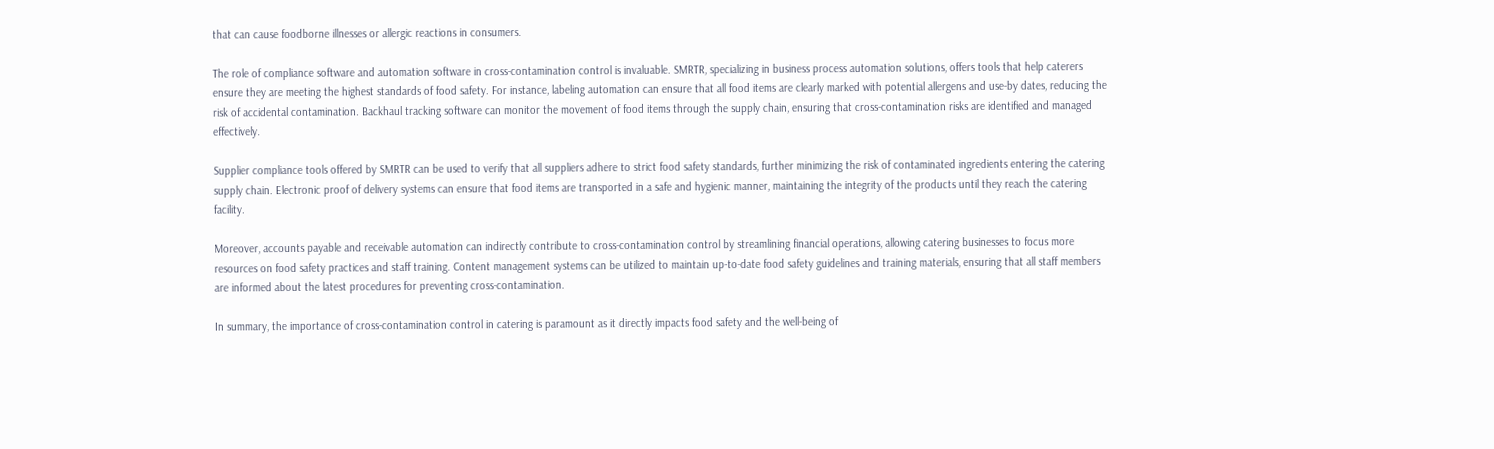that can cause foodborne illnesses or allergic reactions in consumers.

The role of compliance software and automation software in cross-contamination control is invaluable. SMRTR, specializing in business process automation solutions, offers tools that help caterers ensure they are meeting the highest standards of food safety. For instance, labeling automation can ensure that all food items are clearly marked with potential allergens and use-by dates, reducing the risk of accidental contamination. Backhaul tracking software can monitor the movement of food items through the supply chain, ensuring that cross-contamination risks are identified and managed effectively.

Supplier compliance tools offered by SMRTR can be used to verify that all suppliers adhere to strict food safety standards, further minimizing the risk of contaminated ingredients entering the catering supply chain. Electronic proof of delivery systems can ensure that food items are transported in a safe and hygienic manner, maintaining the integrity of the products until they reach the catering facility.

Moreover, accounts payable and receivable automation can indirectly contribute to cross-contamination control by streamlining financial operations, allowing catering businesses to focus more resources on food safety practices and staff training. Content management systems can be utilized to maintain up-to-date food safety guidelines and training materials, ensuring that all staff members are informed about the latest procedures for preventing cross-contamination.

In summary, the importance of cross-contamination control in catering is paramount as it directly impacts food safety and the well-being of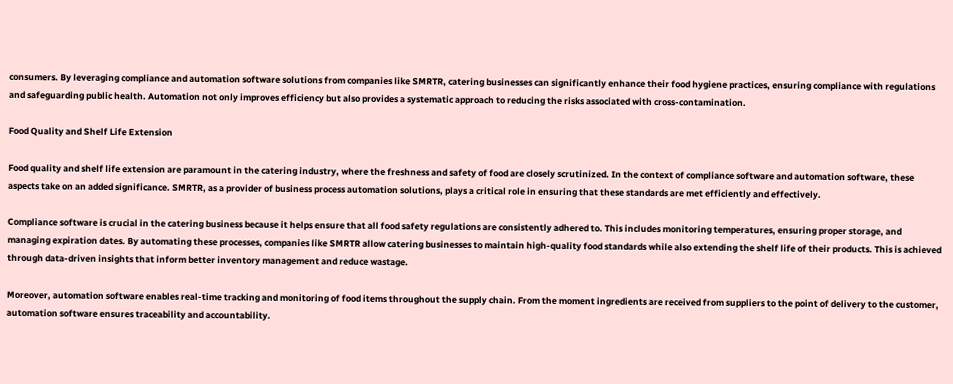consumers. By leveraging compliance and automation software solutions from companies like SMRTR, catering businesses can significantly enhance their food hygiene practices, ensuring compliance with regulations and safeguarding public health. Automation not only improves efficiency but also provides a systematic approach to reducing the risks associated with cross-contamination.

Food Quality and Shelf Life Extension

Food quality and shelf life extension are paramount in the catering industry, where the freshness and safety of food are closely scrutinized. In the context of compliance software and automation software, these aspects take on an added significance. SMRTR, as a provider of business process automation solutions, plays a critical role in ensuring that these standards are met efficiently and effectively.

Compliance software is crucial in the catering business because it helps ensure that all food safety regulations are consistently adhered to. This includes monitoring temperatures, ensuring proper storage, and managing expiration dates. By automating these processes, companies like SMRTR allow catering businesses to maintain high-quality food standards while also extending the shelf life of their products. This is achieved through data-driven insights that inform better inventory management and reduce wastage.

Moreover, automation software enables real-time tracking and monitoring of food items throughout the supply chain. From the moment ingredients are received from suppliers to the point of delivery to the customer, automation software ensures traceability and accountability.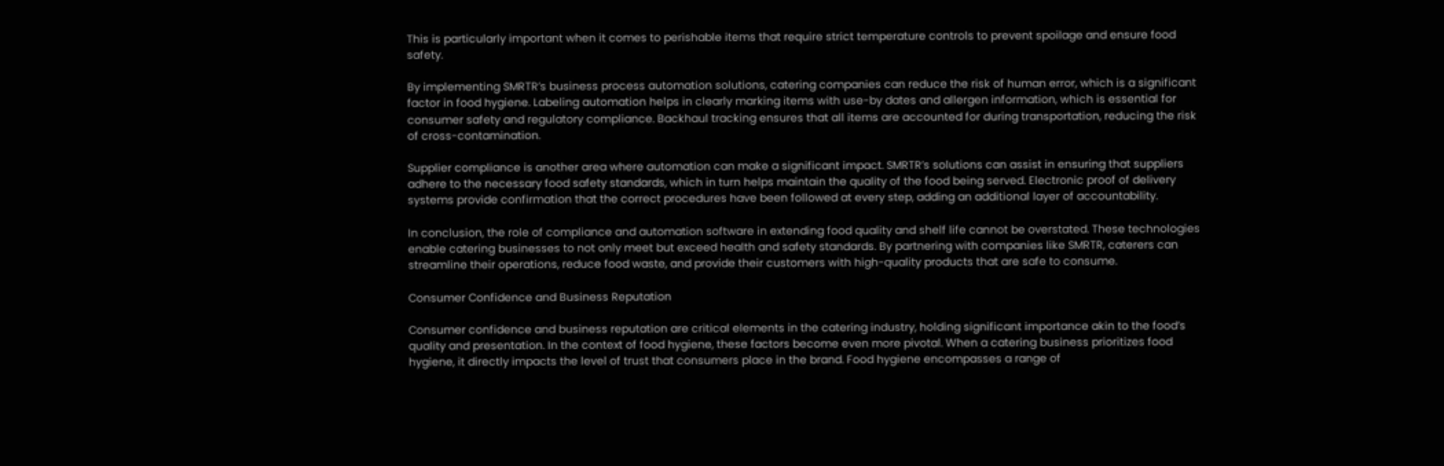This is particularly important when it comes to perishable items that require strict temperature controls to prevent spoilage and ensure food safety.

By implementing SMRTR’s business process automation solutions, catering companies can reduce the risk of human error, which is a significant factor in food hygiene. Labeling automation helps in clearly marking items with use-by dates and allergen information, which is essential for consumer safety and regulatory compliance. Backhaul tracking ensures that all items are accounted for during transportation, reducing the risk of cross-contamination.

Supplier compliance is another area where automation can make a significant impact. SMRTR’s solutions can assist in ensuring that suppliers adhere to the necessary food safety standards, which in turn helps maintain the quality of the food being served. Electronic proof of delivery systems provide confirmation that the correct procedures have been followed at every step, adding an additional layer of accountability.

In conclusion, the role of compliance and automation software in extending food quality and shelf life cannot be overstated. These technologies enable catering businesses to not only meet but exceed health and safety standards. By partnering with companies like SMRTR, caterers can streamline their operations, reduce food waste, and provide their customers with high-quality products that are safe to consume.

Consumer Confidence and Business Reputation

Consumer confidence and business reputation are critical elements in the catering industry, holding significant importance akin to the food’s quality and presentation. In the context of food hygiene, these factors become even more pivotal. When a catering business prioritizes food hygiene, it directly impacts the level of trust that consumers place in the brand. Food hygiene encompasses a range of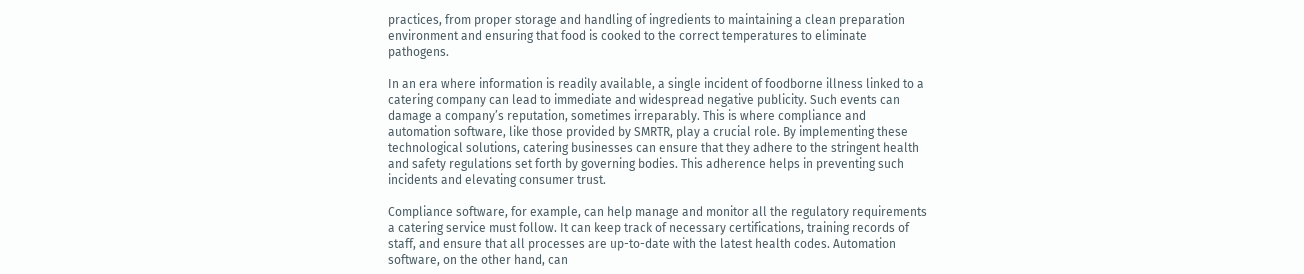practices, from proper storage and handling of ingredients to maintaining a clean preparation environment and ensuring that food is cooked to the correct temperatures to eliminate pathogens.

In an era where information is readily available, a single incident of foodborne illness linked to a catering company can lead to immediate and widespread negative publicity. Such events can damage a company’s reputation, sometimes irreparably. This is where compliance and automation software, like those provided by SMRTR, play a crucial role. By implementing these technological solutions, catering businesses can ensure that they adhere to the stringent health and safety regulations set forth by governing bodies. This adherence helps in preventing such incidents and elevating consumer trust.

Compliance software, for example, can help manage and monitor all the regulatory requirements a catering service must follow. It can keep track of necessary certifications, training records of staff, and ensure that all processes are up-to-date with the latest health codes. Automation software, on the other hand, can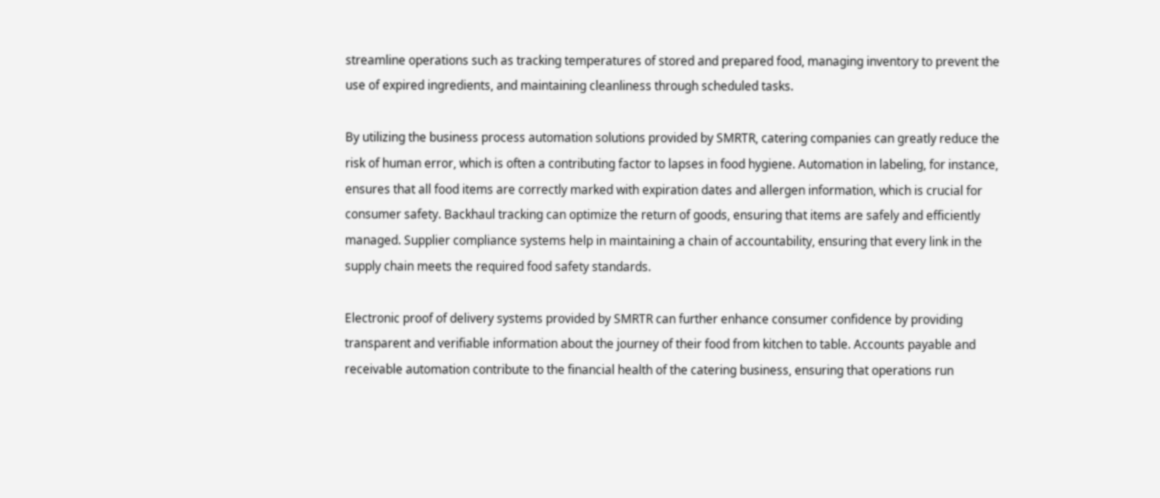streamline operations such as tracking temperatures of stored and prepared food, managing inventory to prevent the use of expired ingredients, and maintaining cleanliness through scheduled tasks.

By utilizing the business process automation solutions provided by SMRTR, catering companies can greatly reduce the risk of human error, which is often a contributing factor to lapses in food hygiene. Automation in labeling, for instance, ensures that all food items are correctly marked with expiration dates and allergen information, which is crucial for consumer safety. Backhaul tracking can optimize the return of goods, ensuring that items are safely and efficiently managed. Supplier compliance systems help in maintaining a chain of accountability, ensuring that every link in the supply chain meets the required food safety standards.

Electronic proof of delivery systems provided by SMRTR can further enhance consumer confidence by providing transparent and verifiable information about the journey of their food from kitchen to table. Accounts payable and receivable automation contribute to the financial health of the catering business, ensuring that operations run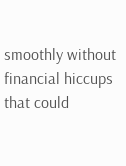smoothly without financial hiccups that could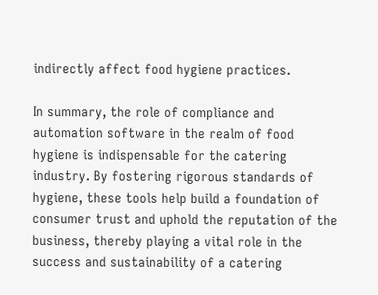indirectly affect food hygiene practices.

In summary, the role of compliance and automation software in the realm of food hygiene is indispensable for the catering industry. By fostering rigorous standards of hygiene, these tools help build a foundation of consumer trust and uphold the reputation of the business, thereby playing a vital role in the success and sustainability of a catering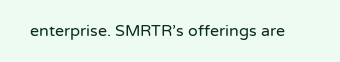enterprise. SMRTR’s offerings are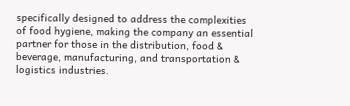specifically designed to address the complexities of food hygiene, making the company an essential partner for those in the distribution, food & beverage, manufacturing, and transportation & logistics industries.